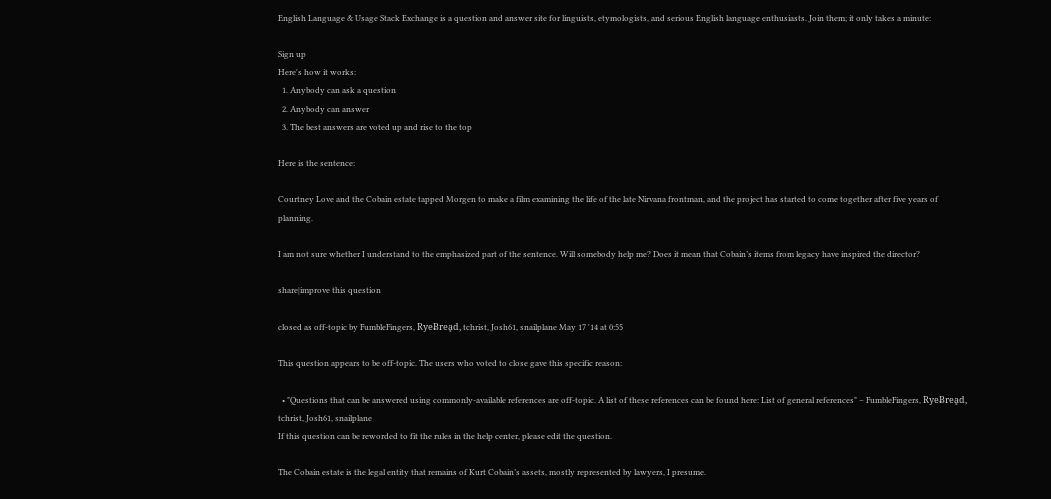English Language & Usage Stack Exchange is a question and answer site for linguists, etymologists, and serious English language enthusiasts. Join them; it only takes a minute:

Sign up
Here's how it works:
  1. Anybody can ask a question
  2. Anybody can answer
  3. The best answers are voted up and rise to the top

Here is the sentence:

Courtney Love and the Cobain estate tapped Morgen to make a film examining the life of the late Nirvana frontman, and the project has started to come together after five years of planning.

I am not sure whether I understand to the emphasized part of the sentence. Will somebody help me? Does it mean that Cobain’s items from legacy have inspired the director?

share|improve this question

closed as off-topic by FumbleFingers, RyeɃreḁd, tchrist, Josh61, snailplane May 17 '14 at 0:55

This question appears to be off-topic. The users who voted to close gave this specific reason:

  • "Questions that can be answered using commonly-available references are off-topic. A list of these references can be found here: List of general references" – FumbleFingers, RyeɃreḁd, tchrist, Josh61, snailplane
If this question can be reworded to fit the rules in the help center, please edit the question.

The Cobain estate is the legal entity that remains of Kurt Cobain’s assets, mostly represented by lawyers, I presume.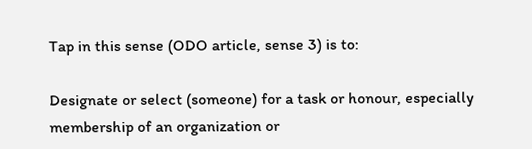Tap in this sense (ODO article, sense 3) is to:

Designate or select (someone) for a task or honour, especially membership of an organization or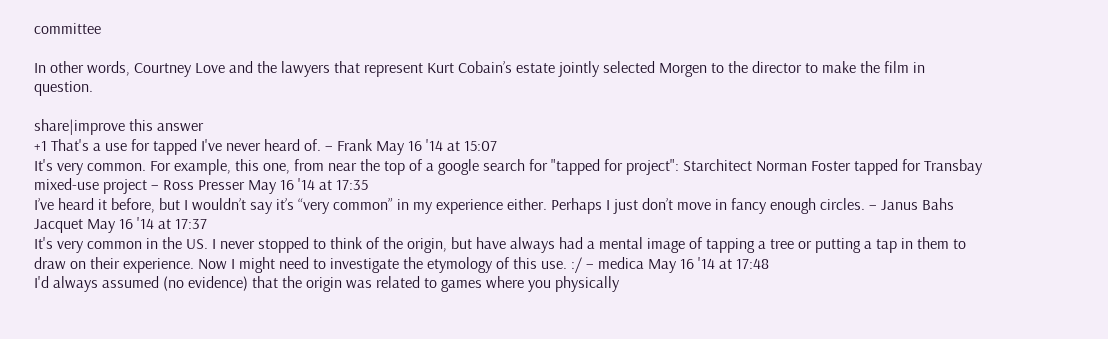committee

In other words, Courtney Love and the lawyers that represent Kurt Cobain’s estate jointly selected Morgen to the director to make the film in question.

share|improve this answer
+1 That's a use for tapped I've never heard of. – Frank May 16 '14 at 15:07
It's very common. For example, this one, from near the top of a google search for "tapped for project": Starchitect Norman Foster tapped for Transbay mixed-use project – Ross Presser May 16 '14 at 17:35
I’ve heard it before, but I wouldn’t say it’s “very common” in my experience either. Perhaps I just don’t move in fancy enough circles. – Janus Bahs Jacquet May 16 '14 at 17:37
It's very common in the US. I never stopped to think of the origin, but have always had a mental image of tapping a tree or putting a tap in them to draw on their experience. Now I might need to investigate the etymology of this use. :/ – medica May 16 '14 at 17:48
I'd always assumed (no evidence) that the origin was related to games where you physically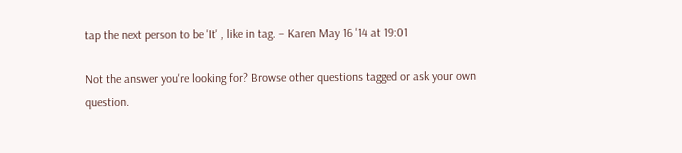tap the next person to be 'It' , like in tag. – Karen May 16 '14 at 19:01

Not the answer you're looking for? Browse other questions tagged or ask your own question.